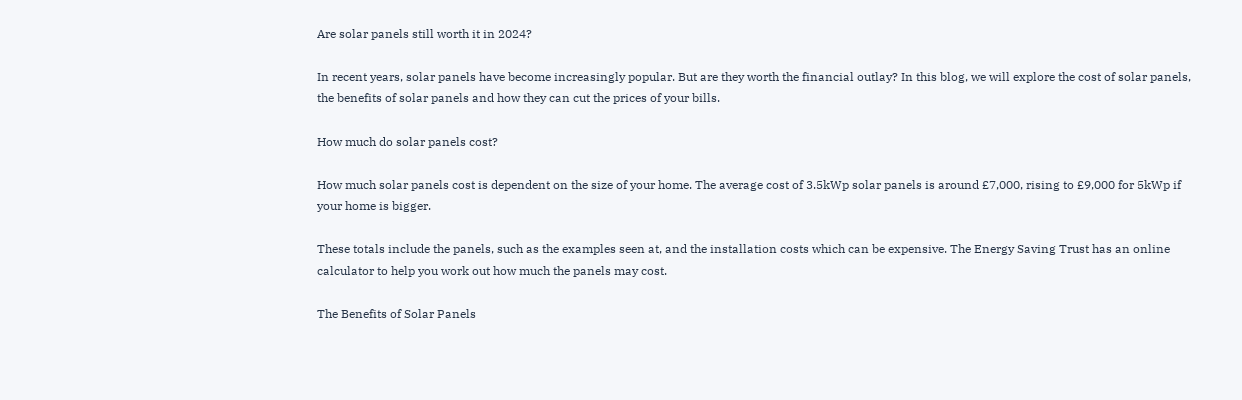Are solar panels still worth it in 2024?

In recent years, solar panels have become increasingly popular. But are they worth the financial outlay? In this blog, we will explore the cost of solar panels, the benefits of solar panels and how they can cut the prices of your bills.

How much do solar panels cost?

How much solar panels cost is dependent on the size of your home. The average cost of 3.5kWp solar panels is around £7,000, rising to £9,000 for 5kWp if your home is bigger.

These totals include the panels, such as the examples seen at, and the installation costs which can be expensive. The Energy Saving Trust has an online calculator to help you work out how much the panels may cost.

The Benefits of Solar Panels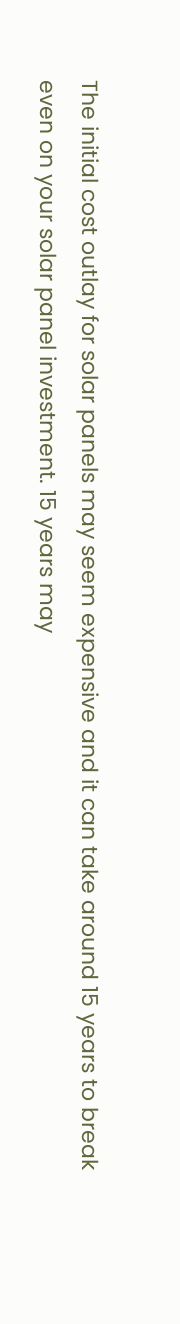The initial cost outlay for solar panels may seem expensive and it can take around 15 years to break even on your solar panel investment. 15 years may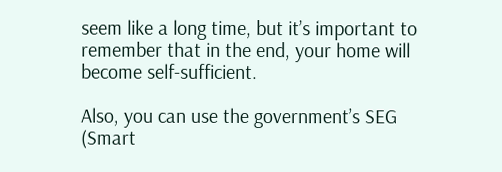seem like a long time, but it’s important to remember that in the end, your home will become self-sufficient.

Also, you can use the government’s SEG (Smart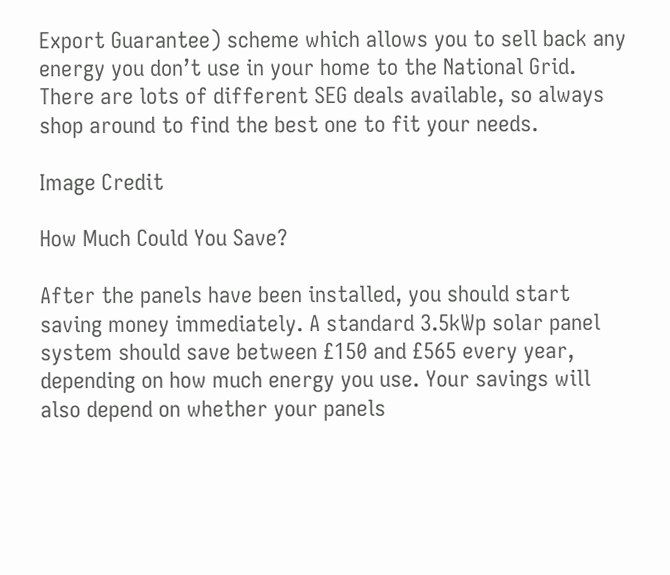Export Guarantee) scheme which allows you to sell back any energy you don’t use in your home to the National Grid. There are lots of different SEG deals available, so always shop around to find the best one to fit your needs.

Image Credit

How Much Could You Save?

After the panels have been installed, you should start saving money immediately. A standard 3.5kWp solar panel system should save between £150 and £565 every year, depending on how much energy you use. Your savings will also depend on whether your panels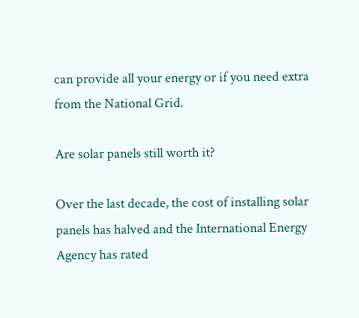can provide all your energy or if you need extra from the National Grid.

Are solar panels still worth it?

Over the last decade, the cost of installing solar panels has halved and the International Energy Agency has rated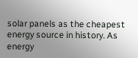solar panels as the cheapest energy source in history. As energy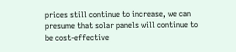prices still continue to increase, we can presume that solar panels will continue to be cost-effective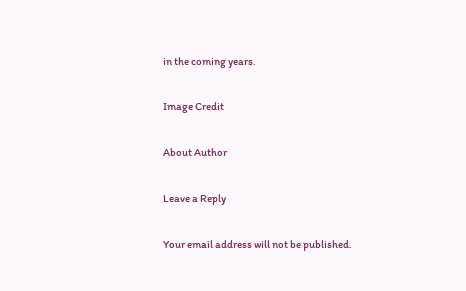in the coming years.

Image Credit

About Author

Leave a Reply

Your email address will not be published.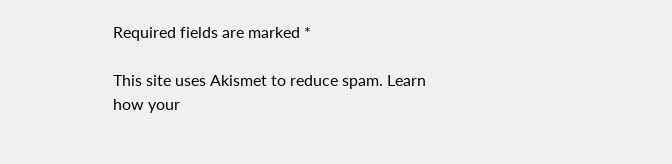Required fields are marked *

This site uses Akismet to reduce spam. Learn how your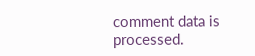comment data is processed.